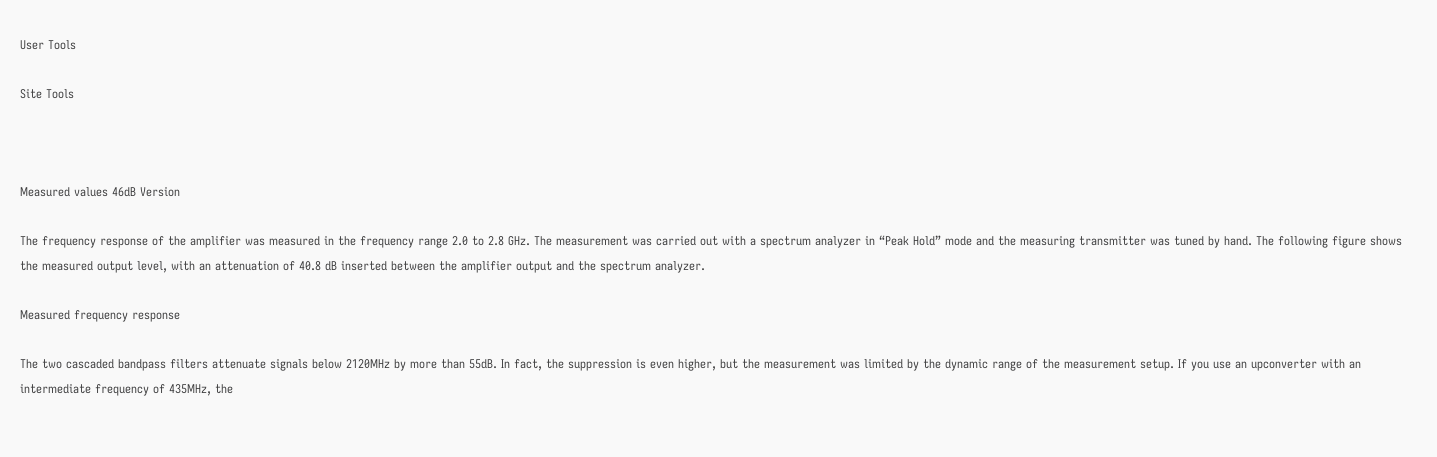User Tools

Site Tools



Measured values 46dB Version

The frequency response of the amplifier was measured in the frequency range 2.0 to 2.8 GHz. The measurement was carried out with a spectrum analyzer in “Peak Hold” mode and the measuring transmitter was tuned by hand. The following figure shows the measured output level, with an attenuation of 40.8 dB inserted between the amplifier output and the spectrum analyzer.

Measured frequency response

The two cascaded bandpass filters attenuate signals below 2120MHz by more than 55dB. In fact, the suppression is even higher, but the measurement was limited by the dynamic range of the measurement setup. If you use an upconverter with an intermediate frequency of 435MHz, the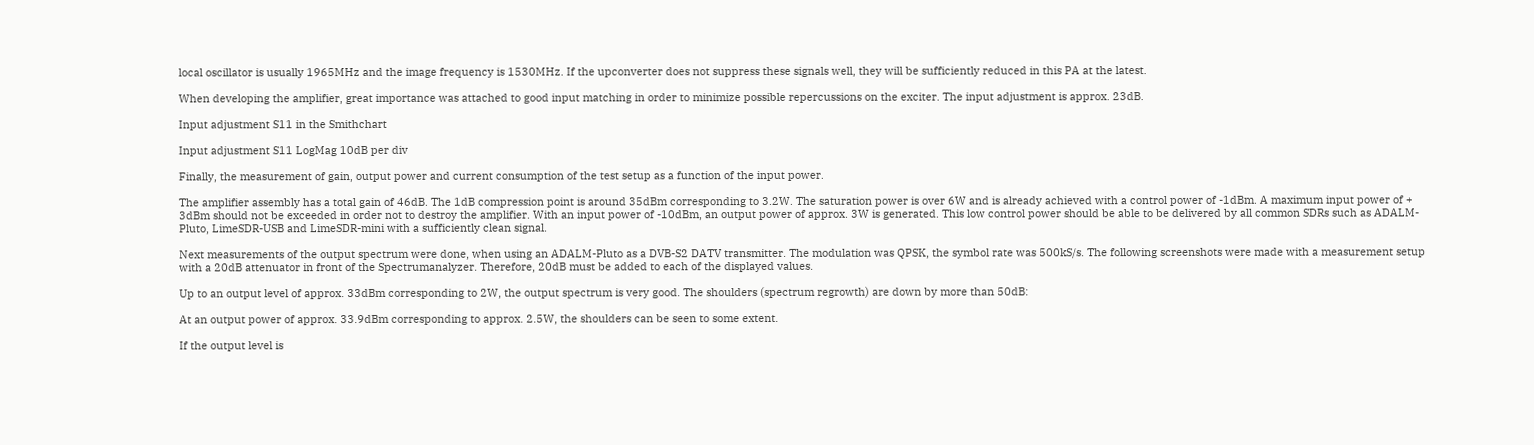local oscillator is usually 1965MHz and the image frequency is 1530MHz. If the upconverter does not suppress these signals well, they will be sufficiently reduced in this PA at the latest.

When developing the amplifier, great importance was attached to good input matching in order to minimize possible repercussions on the exciter. The input adjustment is approx. 23dB.

Input adjustment S11 in the Smithchart

Input adjustment S11 LogMag 10dB per div

Finally, the measurement of gain, output power and current consumption of the test setup as a function of the input power.

The amplifier assembly has a total gain of 46dB. The 1dB compression point is around 35dBm corresponding to 3.2W. The saturation power is over 6W and is already achieved with a control power of -1dBm. A maximum input power of + 3dBm should not be exceeded in order not to destroy the amplifier. With an input power of -10dBm, an output power of approx. 3W is generated. This low control power should be able to be delivered by all common SDRs such as ADALM-Pluto, LimeSDR-USB and LimeSDR-mini with a sufficiently clean signal.

Next measurements of the output spectrum were done, when using an ADALM-Pluto as a DVB-S2 DATV transmitter. The modulation was QPSK, the symbol rate was 500kS/s. The following screenshots were made with a measurement setup with a 20dB attenuator in front of the Spectrumanalyzer. Therefore, 20dB must be added to each of the displayed values.

Up to an output level of approx. 33dBm corresponding to 2W, the output spectrum is very good. The shoulders (spectrum regrowth) are down by more than 50dB:

At an output power of approx. 33.9dBm corresponding to approx. 2.5W, the shoulders can be seen to some extent.

If the output level is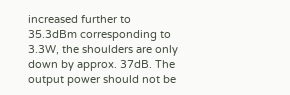increased further to 35.3dBm corresponding to 3.3W, the shoulders are only down by approx. 37dB. The output power should not be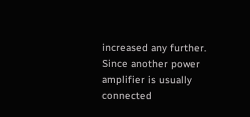increased any further. Since another power amplifier is usually connected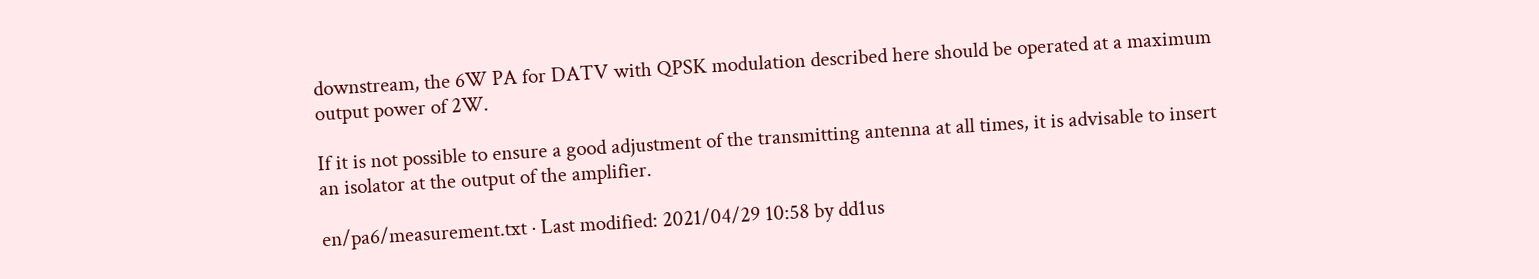downstream, the 6W PA for DATV with QPSK modulation described here should be operated at a maximum output power of 2W.

If it is not possible to ensure a good adjustment of the transmitting antenna at all times, it is advisable to insert an isolator at the output of the amplifier.

en/pa6/measurement.txt · Last modified: 2021/04/29 10:58 by dd1us